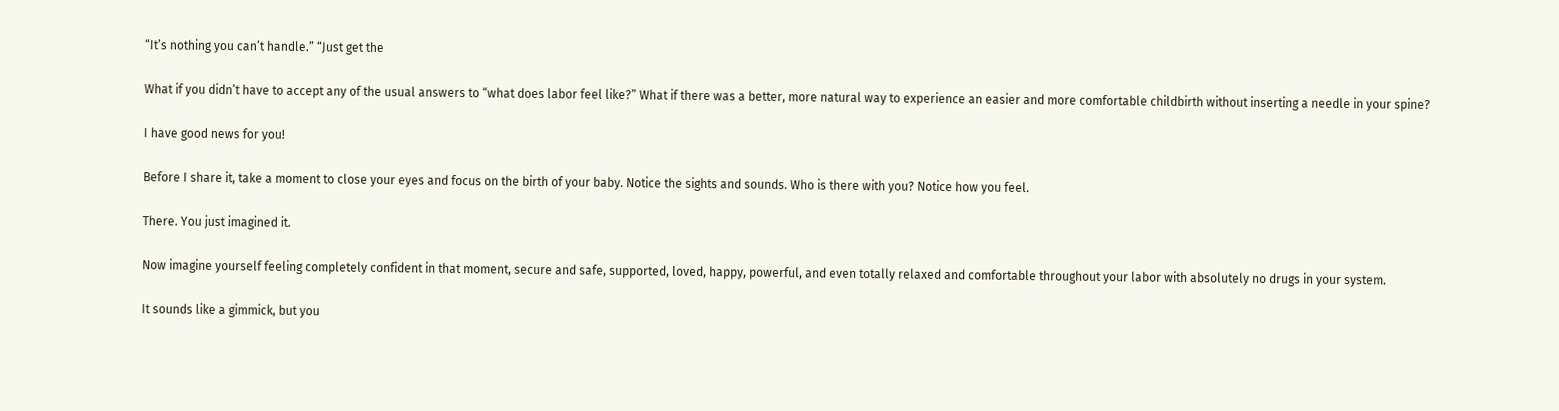“It’s nothing you can’t handle.” “Just get the

What if you didn’t have to accept any of the usual answers to “what does labor feel like?” What if there was a better, more natural way to experience an easier and more comfortable childbirth without inserting a needle in your spine?

I have good news for you!

Before I share it, take a moment to close your eyes and focus on the birth of your baby. Notice the sights and sounds. Who is there with you? Notice how you feel.

There. You just imagined it.

Now imagine yourself feeling completely confident in that moment, secure and safe, supported, loved, happy, powerful, and even totally relaxed and comfortable throughout your labor with absolutely no drugs in your system.

It sounds like a gimmick, but you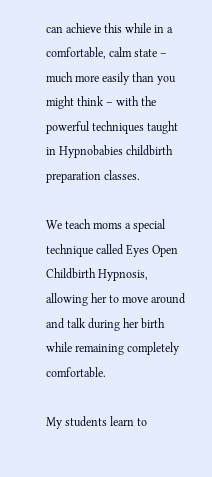can achieve this while in a comfortable, calm state – much more easily than you might think – with the powerful techniques taught in Hypnobabies childbirth preparation classes.

We teach moms a special technique called Eyes Open Childbirth Hypnosis, allowing her to move around and talk during her birth while remaining completely comfortable.

My students learn to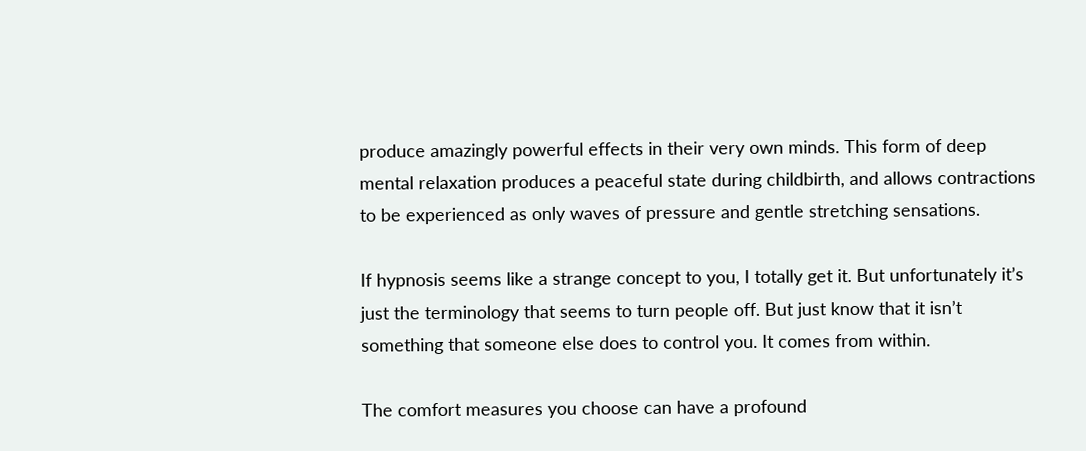produce amazingly powerful effects in their very own minds. This form of deep mental relaxation produces a peaceful state during childbirth, and allows contractions to be experienced as only waves of pressure and gentle stretching sensations.

If hypnosis seems like a strange concept to you, I totally get it. But unfortunately it’s just the terminology that seems to turn people off. But just know that it isn’t something that someone else does to control you. It comes from within.

The comfort measures you choose can have a profound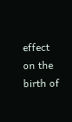effect on the birth of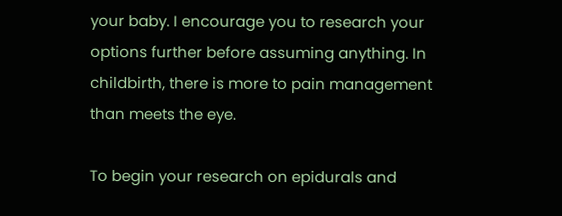your baby. I encourage you to research your options further before assuming anything. In childbirth, there is more to pain management than meets the eye.

To begin your research on epidurals and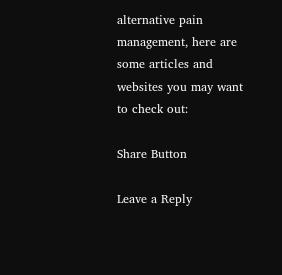alternative pain management, here are some articles and websites you may want to check out:

Share Button

Leave a Reply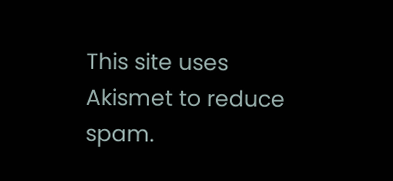This site uses Akismet to reduce spam.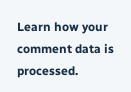Learn how your comment data is processed.